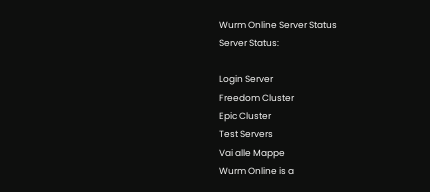Wurm Online Server Status
Server Status:

Login Server
Freedom Cluster
Epic Cluster
Test Servers
Vai alle Mappe
Wurm Online is a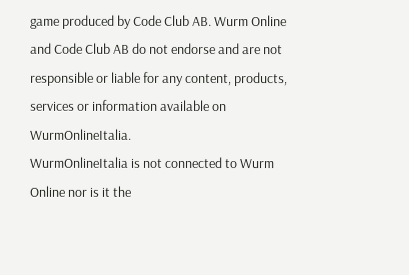game produced by Code Club AB. Wurm Online and Code Club AB do not endorse and are not responsible or liable for any content, products, services or information available on WurmOnlineItalia.
WurmOnlineItalia is not connected to Wurm Online nor is it the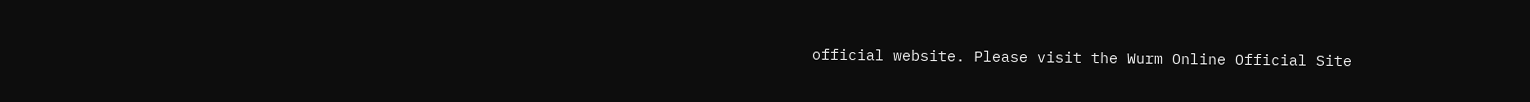official website. Please visit the Wurm Online Official Site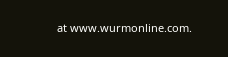at www.wurmonline.com.